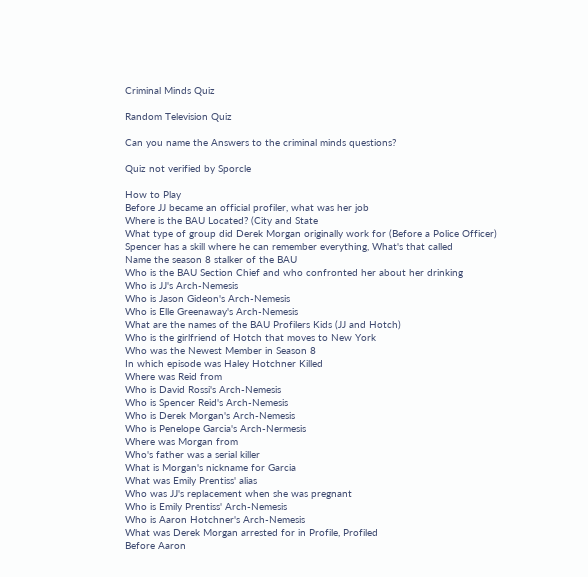Criminal Minds Quiz

Random Television Quiz

Can you name the Answers to the criminal minds questions?

Quiz not verified by Sporcle

How to Play
Before JJ became an official profiler, what was her job
Where is the BAU Located? (City and State
What type of group did Derek Morgan originally work for (Before a Police Officer)
Spencer has a skill where he can remember everything, What's that called
Name the season 8 stalker of the BAU
Who is the BAU Section Chief and who confronted her about her drinking
Who is JJ's Arch-Nemesis
Who is Jason Gideon's Arch-Nemesis
Who is Elle Greenaway's Arch-Nemesis
What are the names of the BAU Profilers Kids (JJ and Hotch)
Who is the girlfriend of Hotch that moves to New York
Who was the Newest Member in Season 8
In which episode was Haley Hotchner Killed
Where was Reid from
Who is David Rossi's Arch-Nemesis
Who is Spencer Reid's Arch-Nemesis
Who is Derek Morgan's Arch-Nemesis
Who is Penelope Garcia's Arch-Nermesis
Where was Morgan from
Who's father was a serial killer
What is Morgan's nickname for Garcia
What was Emily Prentiss' alias
Who was JJ's replacement when she was pregnant
Who is Emily Prentiss' Arch-Nemesis
Who is Aaron Hotchner's Arch-Nemesis
What was Derek Morgan arrested for in Profile, Profiled
Before Aaron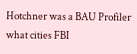Hotchner was a BAU Profiler what cities FBI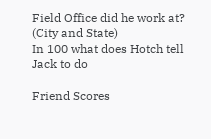Field Office did he work at? (City and State)
In 100 what does Hotch tell Jack to do

Friend Scores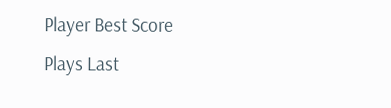Player Best Score Plays Last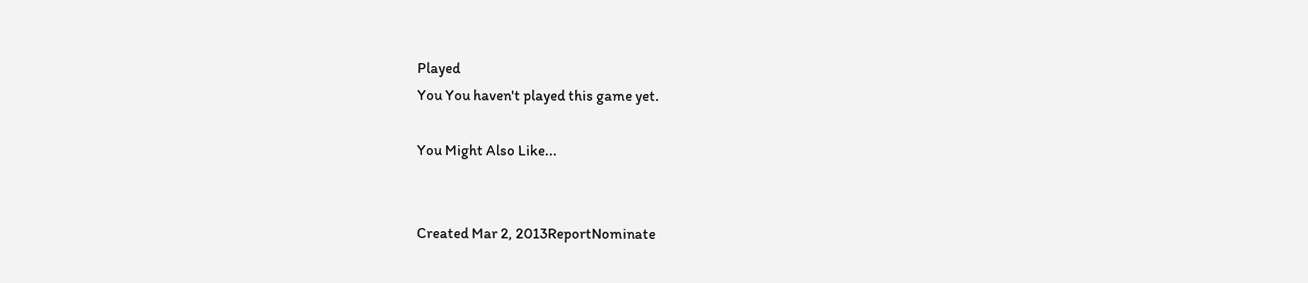Played
You You haven't played this game yet.

You Might Also Like...


Created Mar 2, 2013ReportNominate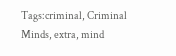Tags:criminal, Criminal Minds, extra, mind